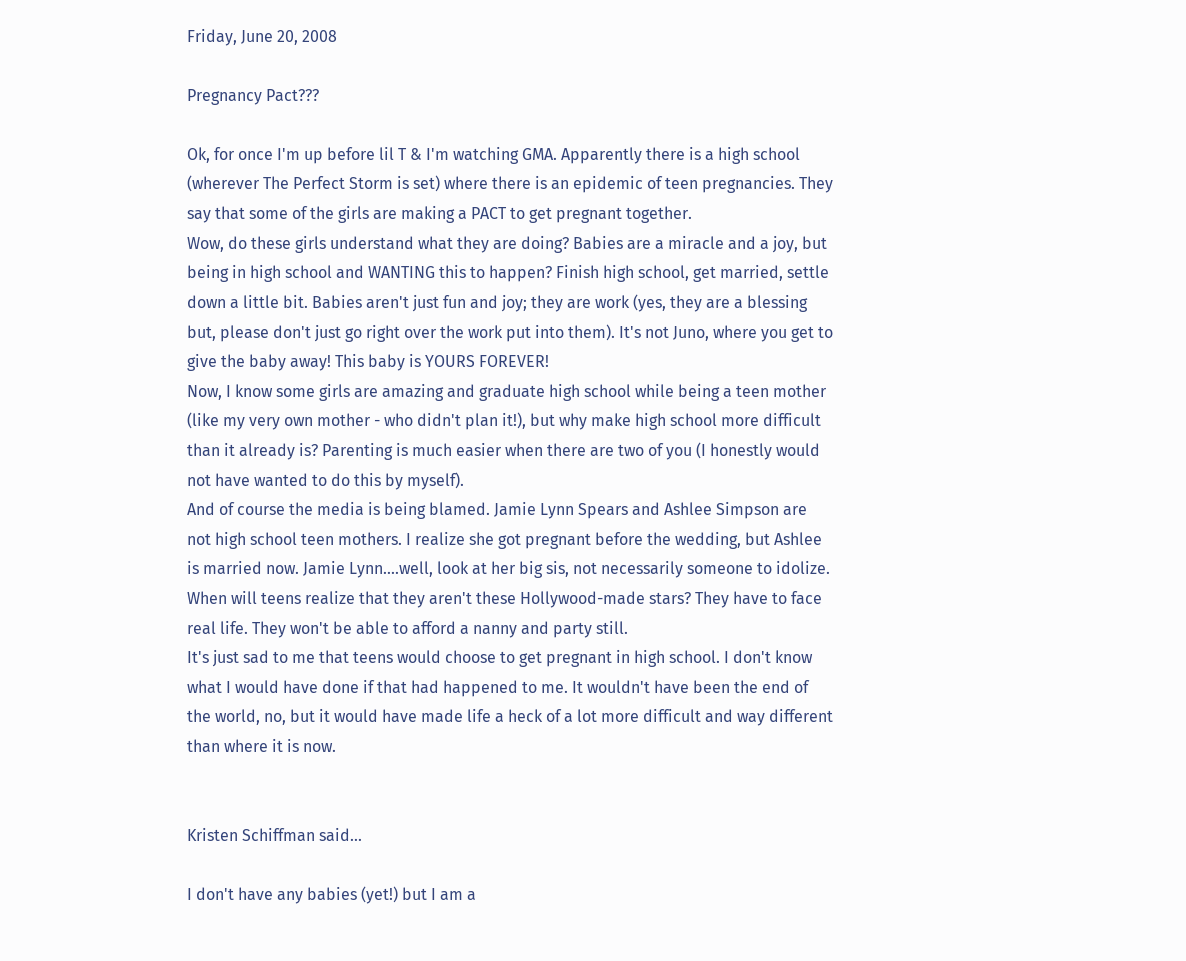Friday, June 20, 2008

Pregnancy Pact???

Ok, for once I'm up before lil T & I'm watching GMA. Apparently there is a high school (wherever The Perfect Storm is set) where there is an epidemic of teen pregnancies. They say that some of the girls are making a PACT to get pregnant together.
Wow, do these girls understand what they are doing? Babies are a miracle and a joy, but being in high school and WANTING this to happen? Finish high school, get married, settle down a little bit. Babies aren't just fun and joy; they are work (yes, they are a blessing but, please don't just go right over the work put into them). It's not Juno, where you get to give the baby away! This baby is YOURS FOREVER!
Now, I know some girls are amazing and graduate high school while being a teen mother (like my very own mother - who didn't plan it!), but why make high school more difficult than it already is? Parenting is much easier when there are two of you (I honestly would not have wanted to do this by myself).
And of course the media is being blamed. Jamie Lynn Spears and Ashlee Simpson are not high school teen mothers. I realize she got pregnant before the wedding, but Ashlee is married now. Jamie Lynn....well, look at her big sis, not necessarily someone to idolize. When will teens realize that they aren't these Hollywood-made stars? They have to face real life. They won't be able to afford a nanny and party still.
It's just sad to me that teens would choose to get pregnant in high school. I don't know what I would have done if that had happened to me. It wouldn't have been the end of the world, no, but it would have made life a heck of a lot more difficult and way different than where it is now.


Kristen Schiffman said...

I don't have any babies (yet!) but I am a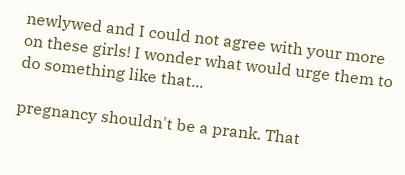newlywed and I could not agree with your more on these girls! I wonder what would urge them to do something like that...

pregnancy shouldn't be a prank. That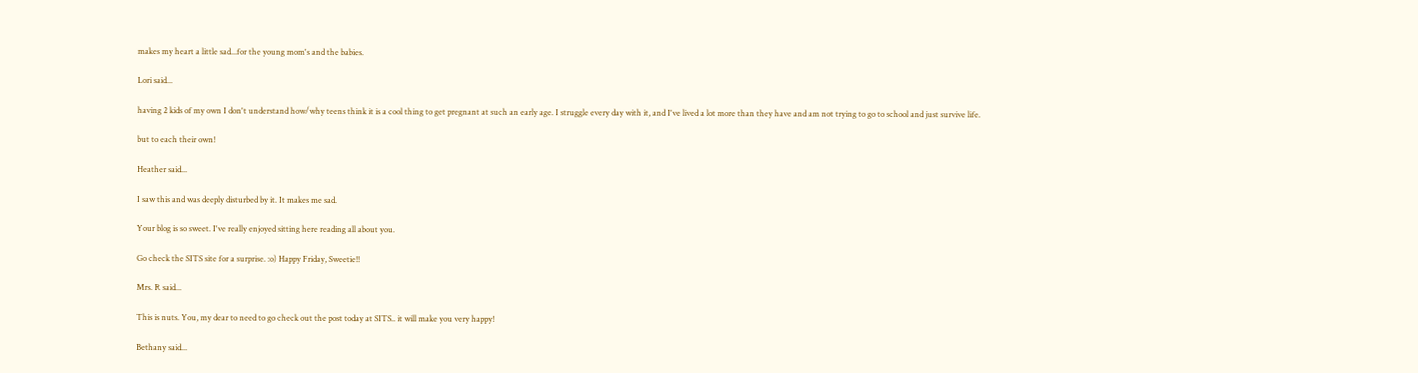makes my heart a little sad...for the young mom's and the babies.

Lori said...

having 2 kids of my own I don't understand how/why teens think it is a cool thing to get pregnant at such an early age. I struggle every day with it, and I've lived a lot more than they have and am not trying to go to school and just survive life.

but to each their own!

Heather said...

I saw this and was deeply disturbed by it. It makes me sad.

Your blog is so sweet. I've really enjoyed sitting here reading all about you.

Go check the SITS site for a surprise. :o) Happy Friday, Sweetie!!

Mrs. R said...

This is nuts. You, my dear to need to go check out the post today at SITS.. it will make you very happy!

Bethany said...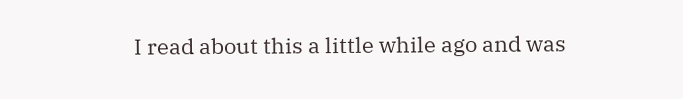I read about this a little while ago and was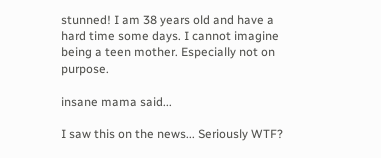stunned! I am 38 years old and have a hard time some days. I cannot imagine being a teen mother. Especially not on purpose.

insane mama said...

I saw this on the news... Seriously WTF?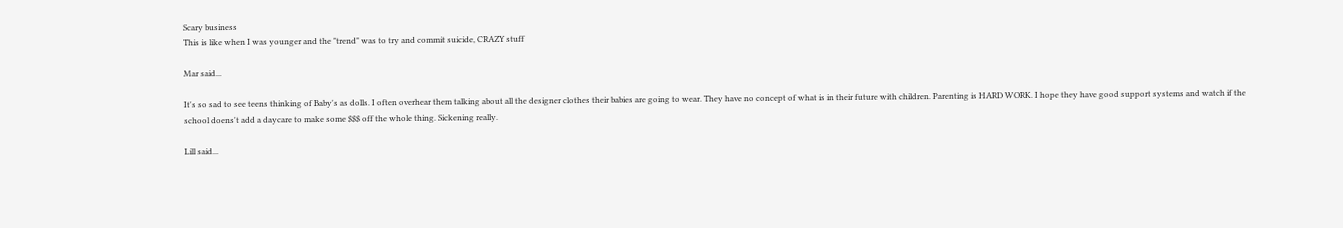Scary business
This is like when I was younger and the "trend" was to try and commit suicide, CRAZY stuff

Mar said...

It's so sad to see teens thinking of Baby's as dolls. I often overhear them talking about all the designer clothes their babies are going to wear. They have no concept of what is in their future with children. Parenting is HARD WORK. I hope they have good support systems and watch if the school doens't add a daycare to make some $$$ off the whole thing. Sickening really.

Lill said...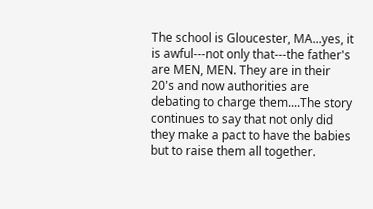The school is Gloucester, MA...yes, it is awful---not only that---the father's are MEN, MEN. They are in their 20's and now authorities are debating to charge them....The story continues to say that not only did they make a pact to have the babies but to raise them all together.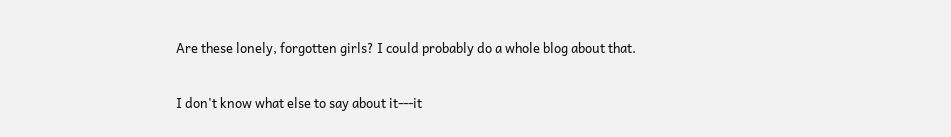Are these lonely, forgotten girls? I could probably do a whole blog about that.

I don't know what else to say about it---it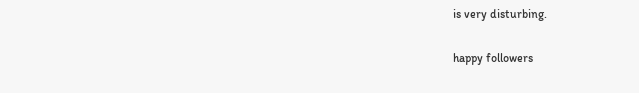is very disturbing.

happy followers